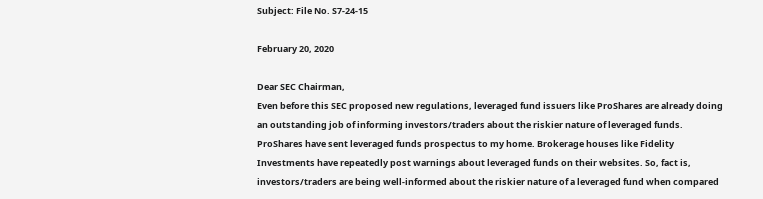Subject: File No. S7-24-15

February 20, 2020

Dear SEC Chairman,
Even before this SEC proposed new regulations, leveraged fund issuers like ProShares are already doing an outstanding job of informing investors/traders about the riskier nature of leveraged funds. ProShares have sent leveraged funds prospectus to my home. Brokerage houses like Fidelity Investments have repeatedly post warnings about leveraged funds on their websites. So, fact is, investors/traders are being well-informed about the riskier nature of a leveraged fund when compared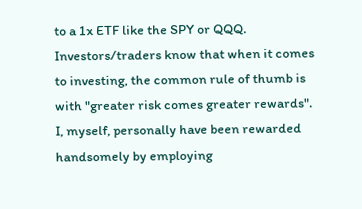to a 1x ETF like the SPY or QQQ.
Investors/traders know that when it comes to investing, the common rule of thumb is with "greater risk comes greater rewards". I, myself, personally have been rewarded handsomely by employing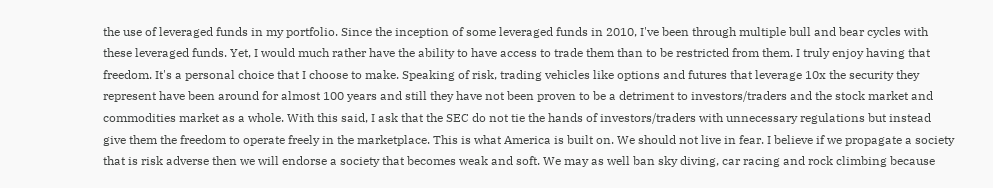the use of leveraged funds in my portfolio. Since the inception of some leveraged funds in 2010, I've been through multiple bull and bear cycles with these leveraged funds. Yet, I would much rather have the ability to have access to trade them than to be restricted from them. I truly enjoy having that freedom. It's a personal choice that I choose to make. Speaking of risk, trading vehicles like options and futures that leverage 10x the security they represent have been around for almost 100 years and still they have not been proven to be a detriment to investors/traders and the stock market and commodities market as a whole. With this said, I ask that the SEC do not tie the hands of investors/traders with unnecessary regulations but instead give them the freedom to operate freely in the marketplace. This is what America is built on. We should not live in fear. I believe if we propagate a society that is risk adverse then we will endorse a society that becomes weak and soft. We may as well ban sky diving, car racing and rock climbing because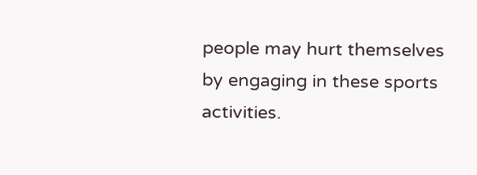people may hurt themselves by engaging in these sports activities.